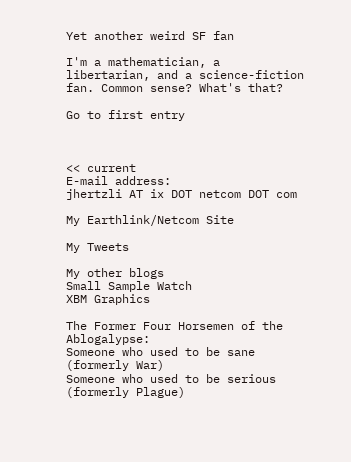Yet another weird SF fan

I'm a mathematician, a libertarian, and a science-fiction fan. Common sense? What's that?

Go to first entry



<< current
E-mail address:
jhertzli AT ix DOT netcom DOT com

My Earthlink/Netcom Site

My Tweets

My other blogs
Small Sample Watch
XBM Graphics

The Former Four Horsemen of the Ablogalypse:
Someone who used to be sane (formerly War)
Someone who used to be serious (formerly Plague)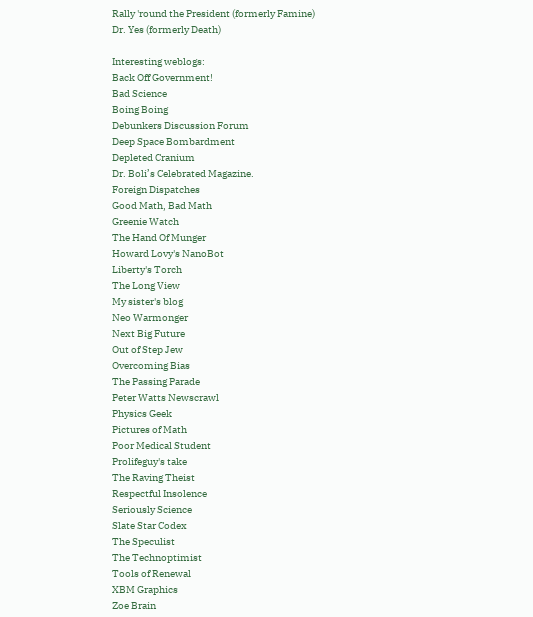Rally 'round the President (formerly Famine)
Dr. Yes (formerly Death)

Interesting weblogs:
Back Off Government!
Bad Science
Boing Boing
Debunkers Discussion Forum
Deep Space Bombardment
Depleted Cranium
Dr. Boli’s Celebrated Magazine.
Foreign Dispatches
Good Math, Bad Math
Greenie Watch
The Hand Of Munger
Howard Lovy's NanoBot
Liberty's Torch
The Long View
My sister's blog
Neo Warmonger
Next Big Future
Out of Step Jew
Overcoming Bias
The Passing Parade
Peter Watts Newscrawl
Physics Geek
Pictures of Math
Poor Medical Student
Prolifeguy's take
The Raving Theist
Respectful Insolence
Seriously Science
Slate Star Codex
The Speculist
The Technoptimist
Tools of Renewal
XBM Graphics
Zoe Brain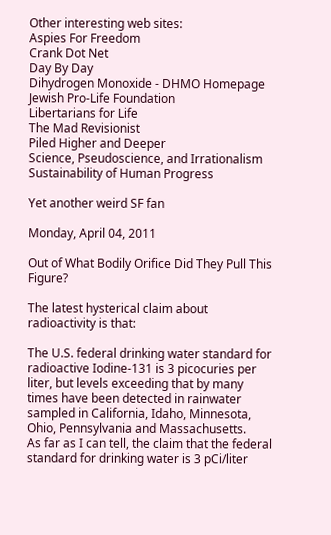Other interesting web sites:
Aspies For Freedom
Crank Dot Net
Day By Day
Dihydrogen Monoxide - DHMO Homepage
Jewish Pro-Life Foundation
Libertarians for Life
The Mad Revisionist
Piled Higher and Deeper
Science, Pseudoscience, and Irrationalism
Sustainability of Human Progress

Yet another weird SF fan

Monday, April 04, 2011

Out of What Bodily Orifice Did They Pull This Figure?

The latest hysterical claim about radioactivity is that:

The U.S. federal drinking water standard for radioactive Iodine-131 is 3 picocuries per liter, but levels exceeding that by many times have been detected in rainwater sampled in California, Idaho, Minnesota, Ohio, Pennsylvania and Massachusetts.
As far as I can tell, the claim that the federal standard for drinking water is 3 pCi/liter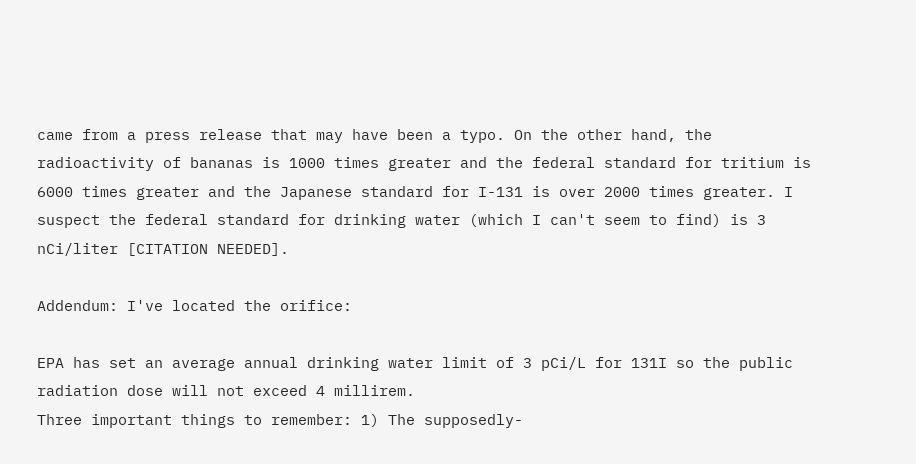came from a press release that may have been a typo. On the other hand, the radioactivity of bananas is 1000 times greater and the federal standard for tritium is 6000 times greater and the Japanese standard for I-131 is over 2000 times greater. I suspect the federal standard for drinking water (which I can't seem to find) is 3 nCi/liter [CITATION NEEDED].

Addendum: I've located the orifice:

EPA has set an average annual drinking water limit of 3 pCi/L for 131I so the public radiation dose will not exceed 4 millirem.
Three important things to remember: 1) The supposedly-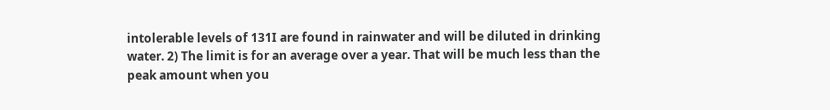intolerable levels of 131I are found in rainwater and will be diluted in drinking water. 2) The limit is for an average over a year. That will be much less than the peak amount when you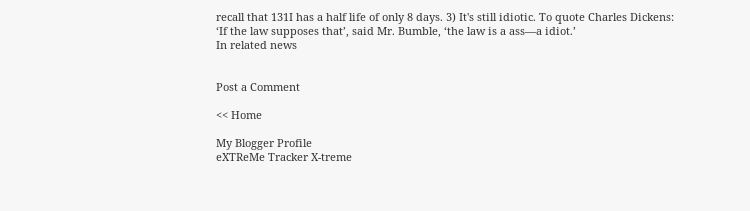recall that 131I has a half life of only 8 days. 3) It's still idiotic. To quote Charles Dickens:
‘If the law supposes that’, said Mr. Bumble, ‘the law is a ass—a idiot.’
In related news


Post a Comment

<< Home

My Blogger Profile
eXTReMe Tracker X-treme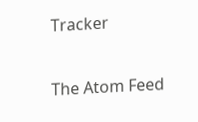Tracker

The Atom Feed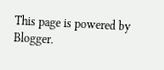This page is powered by Blogger.